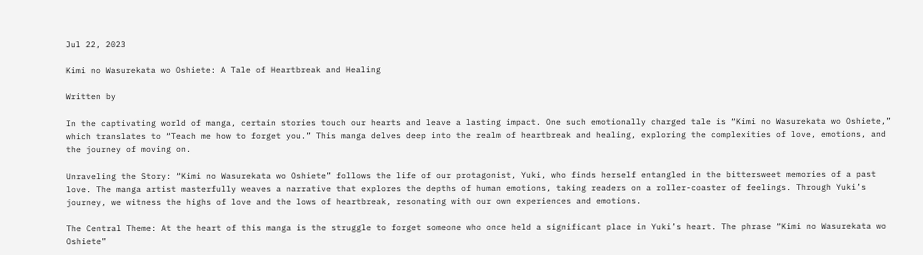Jul 22, 2023

Kimi no Wasurekata wo Oshiete: A Tale of Heartbreak and Healing

Written by

In the captivating world of manga, certain stories touch our hearts and leave a lasting impact. One such emotionally charged tale is “Kimi no Wasurekata wo Oshiete,” which translates to “Teach me how to forget you.” This manga delves deep into the realm of heartbreak and healing, exploring the complexities of love, emotions, and the journey of moving on.

Unraveling the Story: “Kimi no Wasurekata wo Oshiete” follows the life of our protagonist, Yuki, who finds herself entangled in the bittersweet memories of a past love. The manga artist masterfully weaves a narrative that explores the depths of human emotions, taking readers on a roller-coaster of feelings. Through Yuki’s journey, we witness the highs of love and the lows of heartbreak, resonating with our own experiences and emotions.

The Central Theme: At the heart of this manga is the struggle to forget someone who once held a significant place in Yuki’s heart. The phrase “Kimi no Wasurekata wo Oshiete”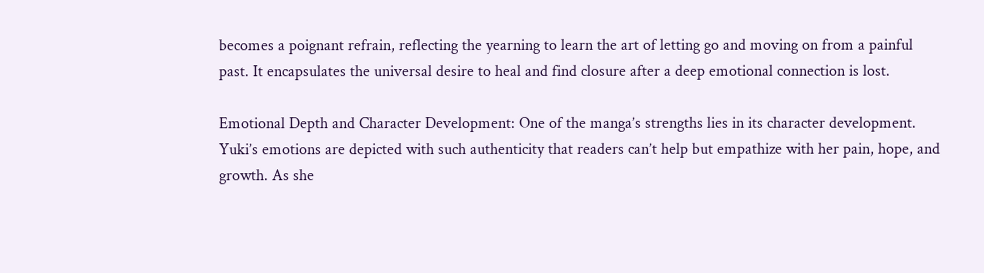becomes a poignant refrain, reflecting the yearning to learn the art of letting go and moving on from a painful past. It encapsulates the universal desire to heal and find closure after a deep emotional connection is lost.

Emotional Depth and Character Development: One of the manga’s strengths lies in its character development. Yuki’s emotions are depicted with such authenticity that readers can’t help but empathize with her pain, hope, and growth. As she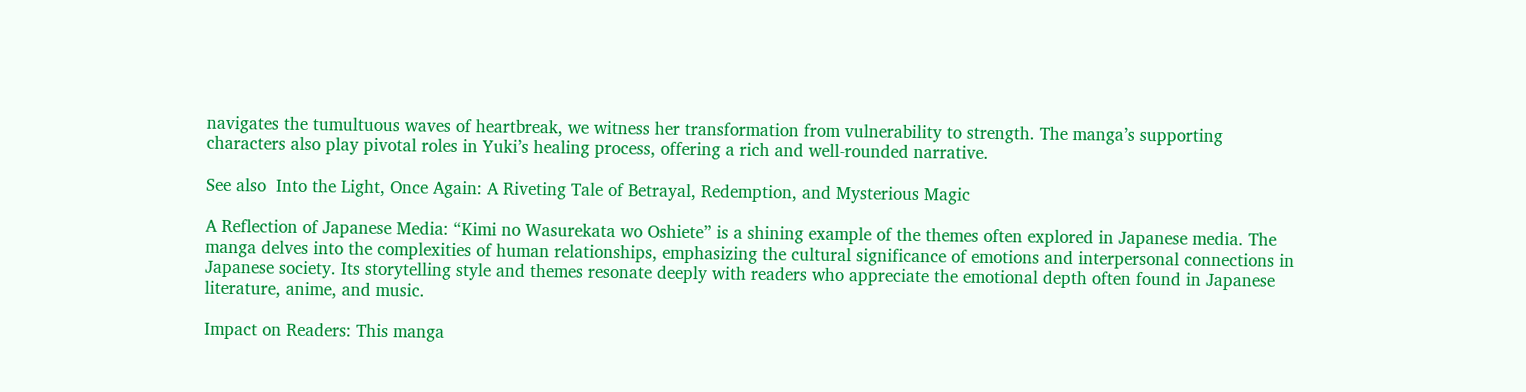navigates the tumultuous waves of heartbreak, we witness her transformation from vulnerability to strength. The manga’s supporting characters also play pivotal roles in Yuki’s healing process, offering a rich and well-rounded narrative.

See also  Into the Light, Once Again: A Riveting Tale of Betrayal, Redemption, and Mysterious Magic

A Reflection of Japanese Media: “Kimi no Wasurekata wo Oshiete” is a shining example of the themes often explored in Japanese media. The manga delves into the complexities of human relationships, emphasizing the cultural significance of emotions and interpersonal connections in Japanese society. Its storytelling style and themes resonate deeply with readers who appreciate the emotional depth often found in Japanese literature, anime, and music.

Impact on Readers: This manga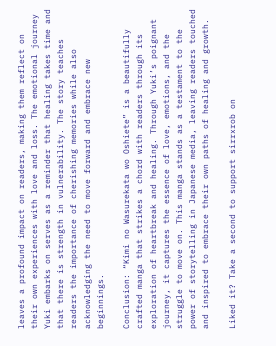leaves a profound impact on readers, making them reflect on their own experiences with love and loss. The emotional journey Yuki embarks on serves as a reminder that healing takes time and that there is strength in vulnerability. The story teaches readers the importance of cherishing memories while also acknowledging the need to move forward and embrace new beginnings.

Conclusion: “Kimi no Wasurekata wo Oshiete” is a beautifully crafted manga that strikes a chord with readers through its exploration of heartbreak and healing. Through Yuki’s poignant journey, it captures the essence of love, emotions, and the struggle to move on. This manga stands as a testament to the power of storytelling in Japanese media, leaving readers touched and inspired to embrace their own paths of healing and growth.

Liked it? Take a second to support sirrxrob on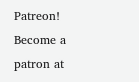Patreon!
Become a patron at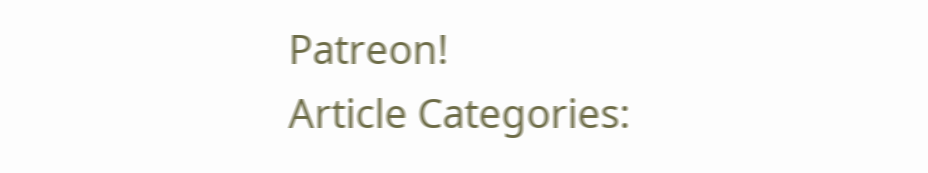Patreon!
Article Categories: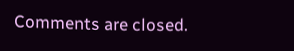Comments are closed.